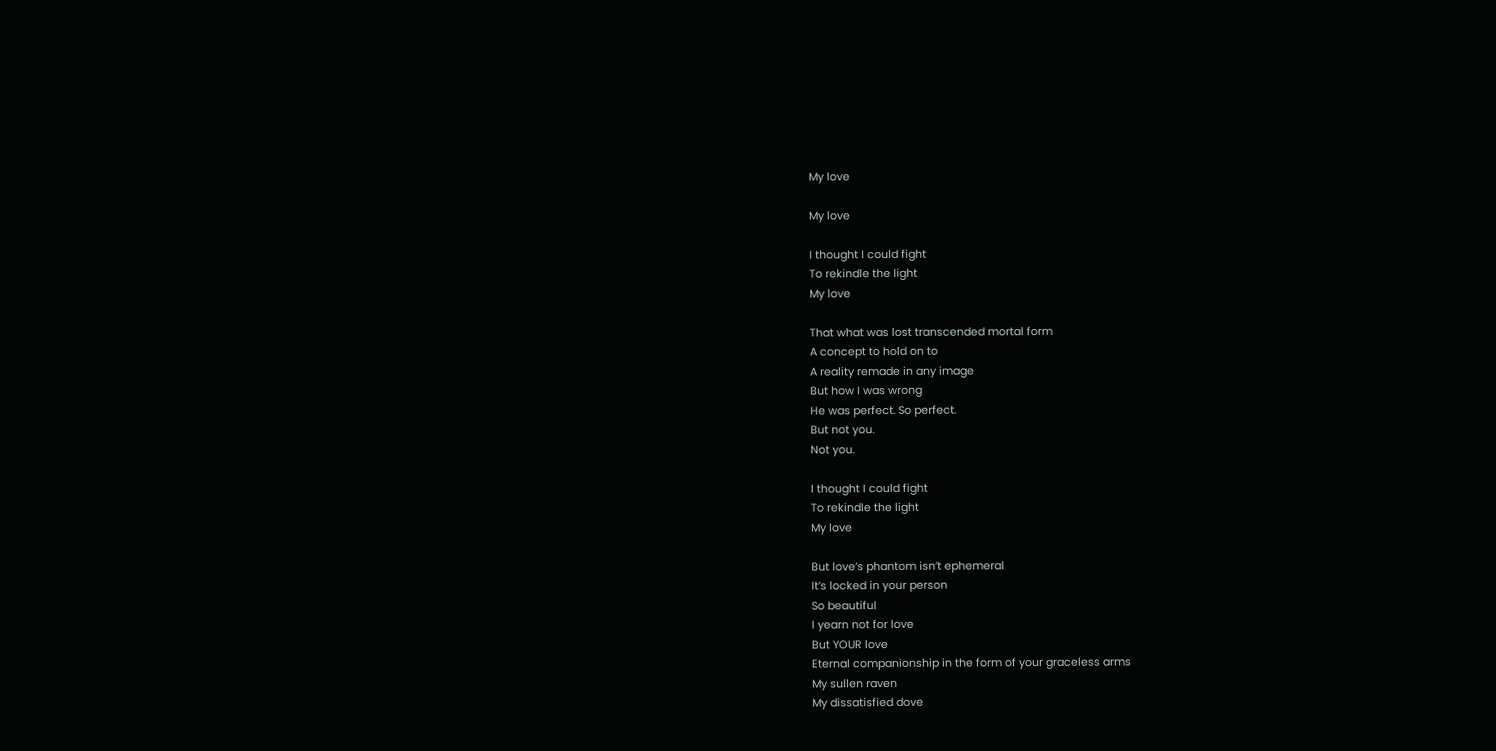My love

My love

I thought I could fight
To rekindle the light
My love

That what was lost transcended mortal form
A concept to hold on to
A reality remade in any image
But how I was wrong
He was perfect. So perfect.
But not you.
Not you.

I thought I could fight
To rekindle the light
My love

But love’s phantom isn’t ephemeral
It’s locked in your person
So beautiful
I yearn not for love
But YOUR love
Eternal companionship in the form of your graceless arms
My sullen raven
My dissatisfied dove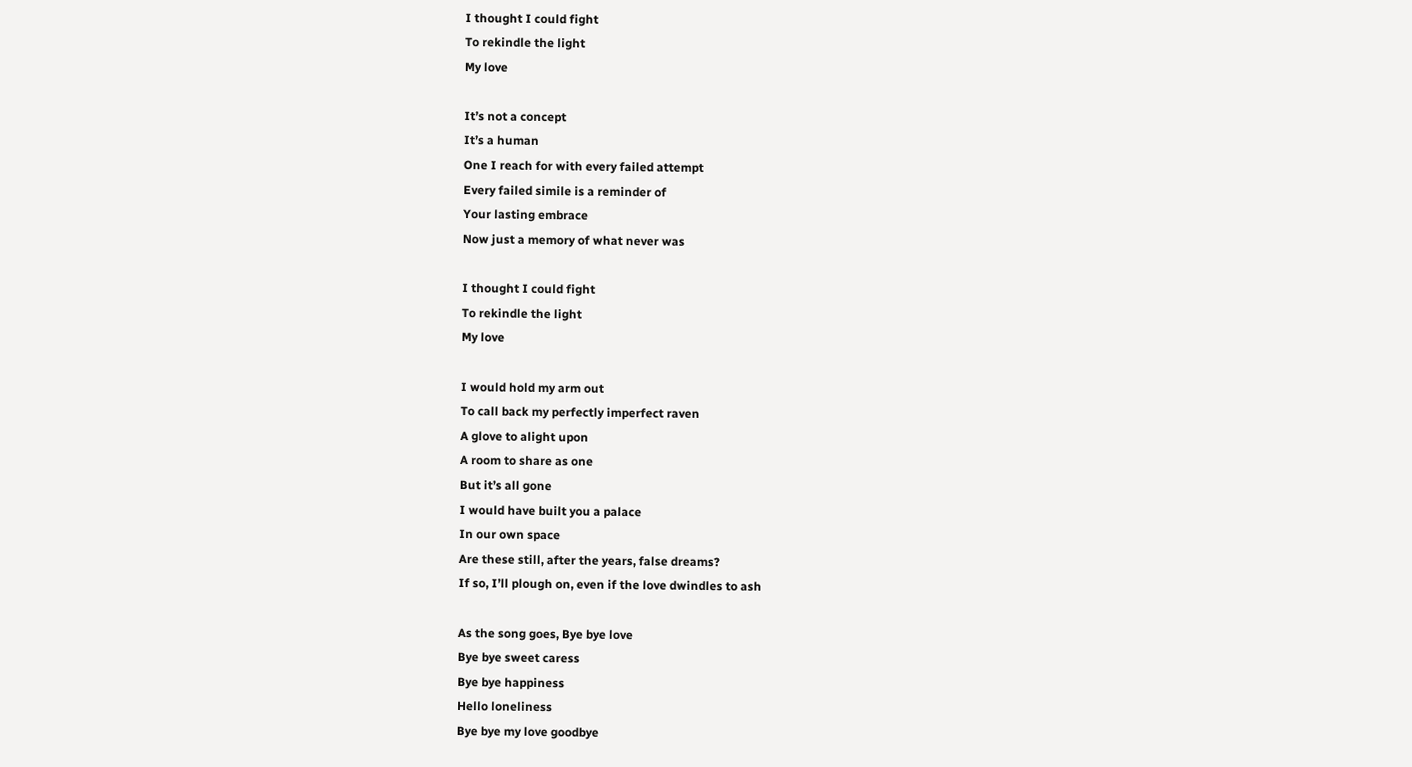I thought I could fight
To rekindle the light
My love

It’s not a concept
It’s a human
One I reach for with every failed attempt
Every failed simile is a reminder of
Your lasting embrace
Now just a memory of what never was

I thought I could fight
To rekindle the light
My love

I would hold my arm out
To call back my perfectly imperfect raven
A glove to alight upon
A room to share as one
But it’s all gone
I would have built you a palace
In our own space
Are these still, after the years, false dreams?
If so, I’ll plough on, even if the love dwindles to ash

As the song goes, Bye bye love
Bye bye sweet caress
Bye bye happiness
Hello loneliness
Bye bye my love goodbye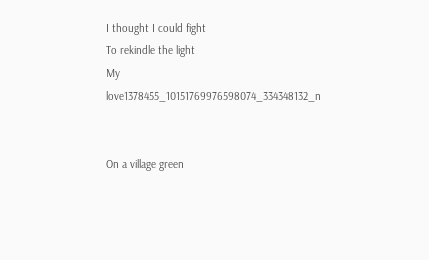I thought I could fight
To rekindle the light
My love1378455_10151769976598074_334348132_n


On a village green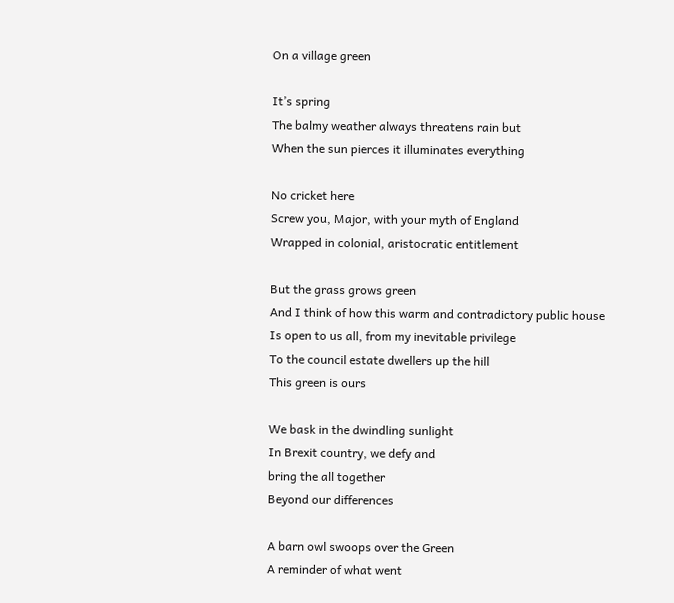On a village green

It’s spring
The balmy weather always threatens rain but
When the sun pierces it illuminates everything

No cricket here
Screw you, Major, with your myth of England
Wrapped in colonial, aristocratic entitlement

But the grass grows green
And I think of how this warm and contradictory public house
Is open to us all, from my inevitable privilege
To the council estate dwellers up the hill
This green is ours

We bask in the dwindling sunlight
In Brexit country, we defy and
bring the all together
Beyond our differences

A barn owl swoops over the Green
A reminder of what went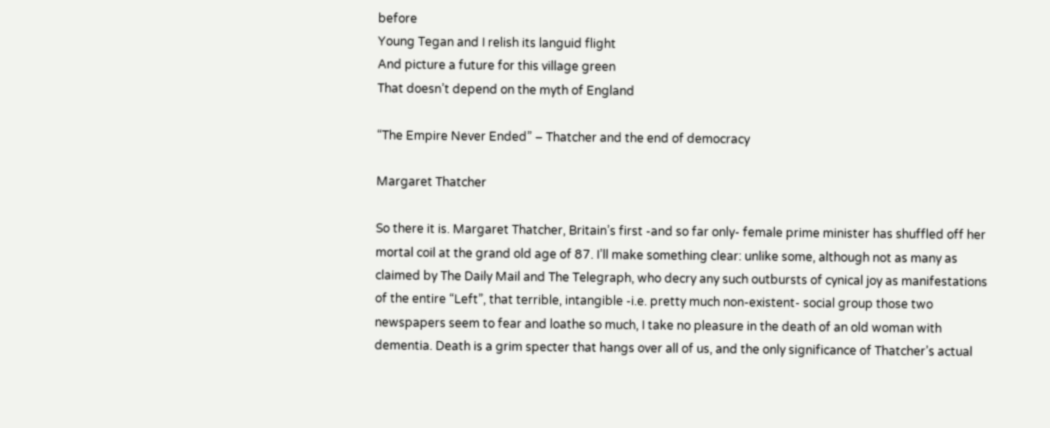before
Young Tegan and I relish its languid flight
And picture a future for this village green
That doesn’t depend on the myth of England

“The Empire Never Ended” – Thatcher and the end of democracy

Margaret Thatcher

So there it is. Margaret Thatcher, Britain’s first -and so far only- female prime minister has shuffled off her mortal coil at the grand old age of 87. I’ll make something clear: unlike some, although not as many as claimed by The Daily Mail and The Telegraph, who decry any such outbursts of cynical joy as manifestations of the entire “Left”, that terrible, intangible -i.e. pretty much non-existent- social group those two newspapers seem to fear and loathe so much, I take no pleasure in the death of an old woman with dementia. Death is a grim specter that hangs over all of us, and the only significance of Thatcher’s actual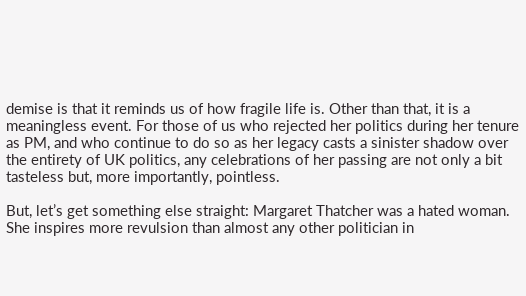demise is that it reminds us of how fragile life is. Other than that, it is a meaningless event. For those of us who rejected her politics during her tenure as PM, and who continue to do so as her legacy casts a sinister shadow over the entirety of UK politics, any celebrations of her passing are not only a bit tasteless but, more importantly, pointless.

But, let’s get something else straight: Margaret Thatcher was a hated woman. She inspires more revulsion than almost any other politician in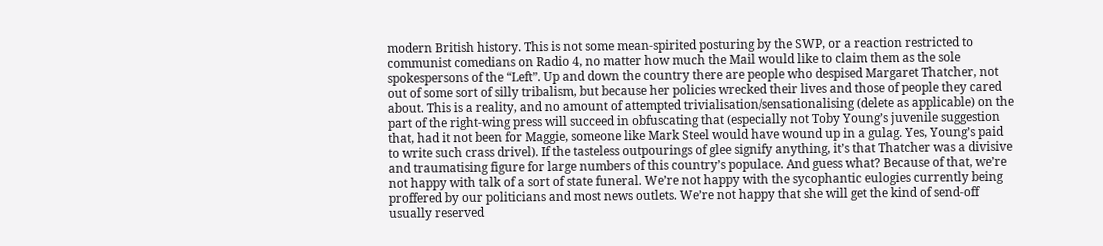modern British history. This is not some mean-spirited posturing by the SWP, or a reaction restricted to communist comedians on Radio 4, no matter how much the Mail would like to claim them as the sole spokespersons of the “Left”. Up and down the country there are people who despised Margaret Thatcher, not out of some sort of silly tribalism, but because her policies wrecked their lives and those of people they cared about. This is a reality, and no amount of attempted trivialisation/sensationalising (delete as applicable) on the part of the right-wing press will succeed in obfuscating that (especially not Toby Young’s juvenile suggestion that, had it not been for Maggie, someone like Mark Steel would have wound up in a gulag. Yes, Young’s paid to write such crass drivel). If the tasteless outpourings of glee signify anything, it’s that Thatcher was a divisive and traumatising figure for large numbers of this country’s populace. And guess what? Because of that, we’re not happy with talk of a sort of state funeral. We’re not happy with the sycophantic eulogies currently being proffered by our politicians and most news outlets. We’re not happy that she will get the kind of send-off usually reserved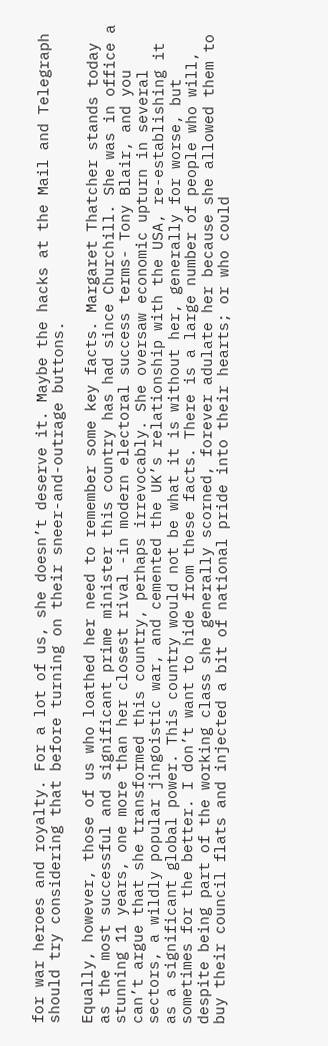for war heroes and royalty. For a lot of us, she doesn’t deserve it. Maybe the hacks at the Mail and Telegraph should try considering that before turning on their sneer-and-outrage buttons.

Equally, however, those of us who loathed her need to remember some key facts. Margaret Thatcher stands today as the most successful and significant prime minister this country has had since Churchill. She was in office a stunning 11 years, one more than her closest rival -in modern electoral success terms- Tony Blair, and you can’t argue that she transformed this country, perhaps irrevocably. She oversaw economic upturn in several sectors, a wildly popular jingoistic war, and cemented the UK’s relationship with the USA, re-establishing it as a significant global power. This country would not be what it is without her, generally for worse, but sometimes for the better. I don’t want to hide from these facts. There is a large number of people who will, despite being part of the working class she generally scorned, forever adulate her because she allowed them to buy their council flats and injected a bit of national pride into their hearts; or who could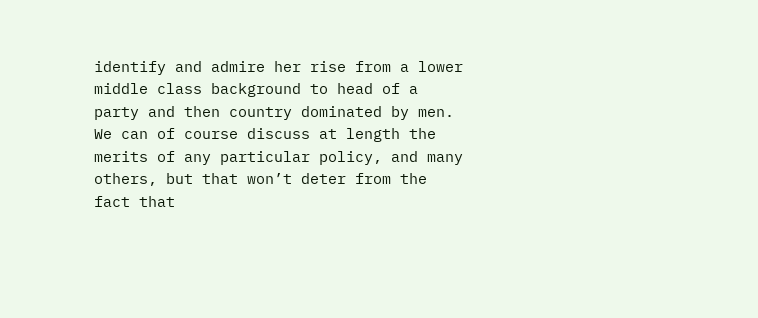identify and admire her rise from a lower middle class background to head of a party and then country dominated by men. We can of course discuss at length the merits of any particular policy, and many others, but that won’t deter from the fact that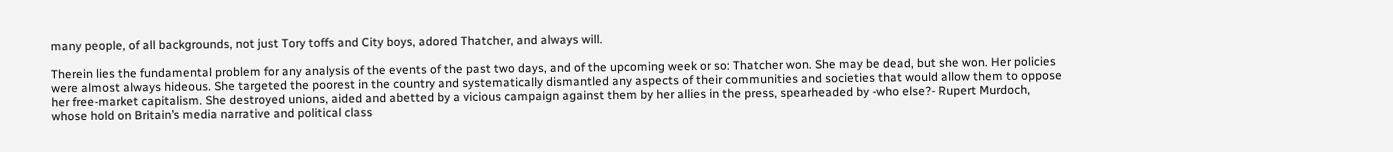many people, of all backgrounds, not just Tory toffs and City boys, adored Thatcher, and always will.

Therein lies the fundamental problem for any analysis of the events of the past two days, and of the upcoming week or so: Thatcher won. She may be dead, but she won. Her policies were almost always hideous. She targeted the poorest in the country and systematically dismantled any aspects of their communities and societies that would allow them to oppose her free-market capitalism. She destroyed unions, aided and abetted by a vicious campaign against them by her allies in the press, spearheaded by -who else?- Rupert Murdoch, whose hold on Britain’s media narrative and political class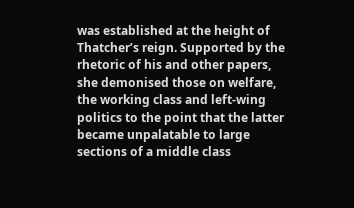was established at the height of Thatcher’s reign. Supported by the rhetoric of his and other papers, she demonised those on welfare, the working class and left-wing politics to the point that the latter became unpalatable to large sections of a middle class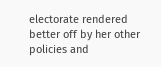electorate rendered better off by her other policies and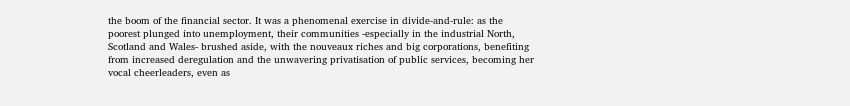the boom of the financial sector. It was a phenomenal exercise in divide-and-rule: as the poorest plunged into unemployment, their communities -especially in the industrial North, Scotland and Wales- brushed aside, with the nouveaux riches and big corporations, benefiting from increased deregulation and the unwavering privatisation of public services, becoming her vocal cheerleaders, even as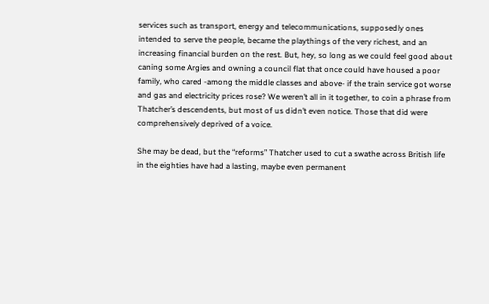services such as transport, energy and telecommunications, supposedly ones intended to serve the people, became the playthings of the very richest, and an increasing financial burden on the rest. But, hey, so long as we could feel good about caning some Argies and owning a council flat that once could have housed a poor family, who cared -among the middle classes and above- if the train service got worse and gas and electricity prices rose? We weren’t all in it together, to coin a phrase from Thatcher’s descendents, but most of us didn’t even notice. Those that did were comprehensively deprived of a voice.

She may be dead, but the “reforms” Thatcher used to cut a swathe across British life in the eighties have had a lasting, maybe even permanent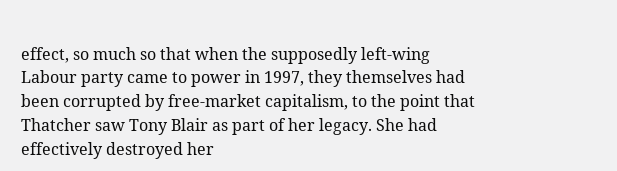effect, so much so that when the supposedly left-wing Labour party came to power in 1997, they themselves had been corrupted by free-market capitalism, to the point that Thatcher saw Tony Blair as part of her legacy. She had effectively destroyed her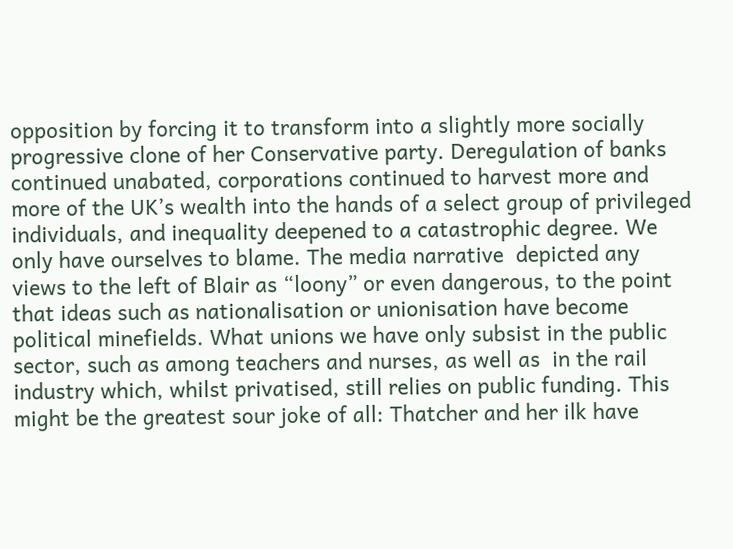opposition by forcing it to transform into a slightly more socially progressive clone of her Conservative party. Deregulation of banks continued unabated, corporations continued to harvest more and more of the UK’s wealth into the hands of a select group of privileged individuals, and inequality deepened to a catastrophic degree. We only have ourselves to blame. The media narrative  depicted any views to the left of Blair as “loony” or even dangerous, to the point that ideas such as nationalisation or unionisation have become political minefields. What unions we have only subsist in the public sector, such as among teachers and nurses, as well as  in the rail industry which, whilst privatised, still relies on public funding. This might be the greatest sour joke of all: Thatcher and her ilk have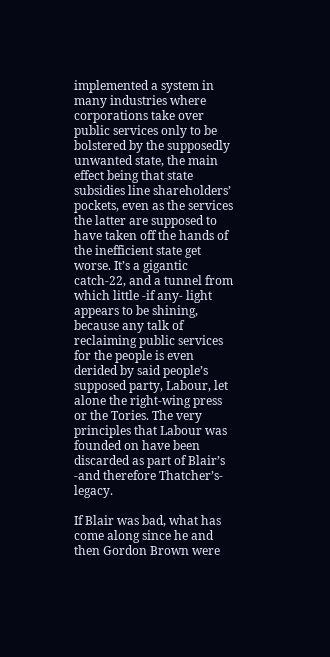implemented a system in many industries where corporations take over public services only to be bolstered by the supposedly unwanted state, the main effect being that state subsidies line shareholders’ pockets, even as the services the latter are supposed to have taken off the hands of the inefficient state get worse. It’s a gigantic catch-22, and a tunnel from which little -if any- light appears to be shining, because any talk of reclaiming public services for the people is even derided by said people’s supposed party, Labour, let alone the right-wing press or the Tories. The very principles that Labour was founded on have been discarded as part of Blair’s -and therefore Thatcher’s- legacy.

If Blair was bad, what has come along since he and then Gordon Brown were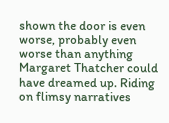shown the door is even worse, probably even worse than anything Margaret Thatcher could have dreamed up. Riding on flimsy narratives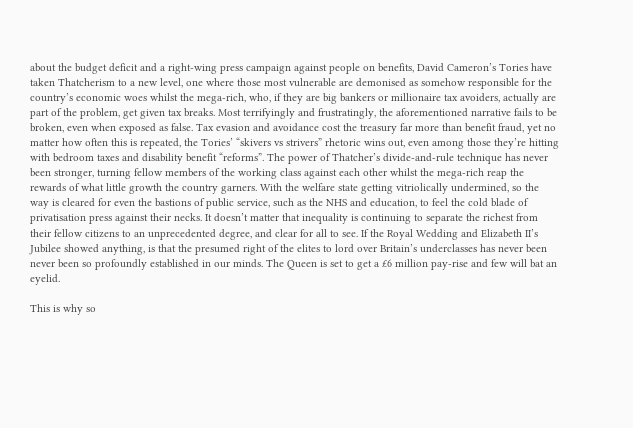about the budget deficit and a right-wing press campaign against people on benefits, David Cameron’s Tories have taken Thatcherism to a new level, one where those most vulnerable are demonised as somehow responsible for the country’s economic woes whilst the mega-rich, who, if they are big bankers or millionaire tax avoiders, actually are part of the problem, get given tax breaks. Most terrifyingly and frustratingly, the aforementioned narrative fails to be broken, even when exposed as false. Tax evasion and avoidance cost the treasury far more than benefit fraud, yet no matter how often this is repeated, the Tories’ “skivers vs strivers” rhetoric wins out, even among those they’re hitting with bedroom taxes and disability benefit “reforms”. The power of Thatcher’s divide-and-rule technique has never been stronger, turning fellow members of the working class against each other whilst the mega-rich reap the rewards of what little growth the country garners. With the welfare state getting vitriolically undermined, so the way is cleared for even the bastions of public service, such as the NHS and education, to feel the cold blade of privatisation press against their necks. It doesn’t matter that inequality is continuing to separate the richest from their fellow citizens to an unprecedented degree, and clear for all to see. If the Royal Wedding and Elizabeth II’s Jubilee showed anything, is that the presumed right of the elites to lord over Britain’s underclasses has never been never been so profoundly established in our minds. The Queen is set to get a £6 million pay-rise and few will bat an eyelid.

This is why so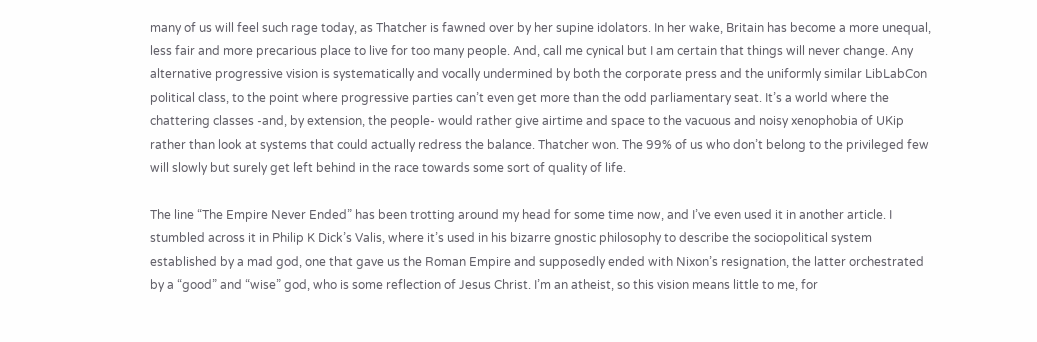many of us will feel such rage today, as Thatcher is fawned over by her supine idolators. In her wake, Britain has become a more unequal, less fair and more precarious place to live for too many people. And, call me cynical but I am certain that things will never change. Any alternative progressive vision is systematically and vocally undermined by both the corporate press and the uniformly similar LibLabCon political class, to the point where progressive parties can’t even get more than the odd parliamentary seat. It’s a world where the chattering classes -and, by extension, the people- would rather give airtime and space to the vacuous and noisy xenophobia of UKip rather than look at systems that could actually redress the balance. Thatcher won. The 99% of us who don’t belong to the privileged few will slowly but surely get left behind in the race towards some sort of quality of life.

The line “The Empire Never Ended” has been trotting around my head for some time now, and I’ve even used it in another article. I stumbled across it in Philip K Dick’s Valis, where it’s used in his bizarre gnostic philosophy to describe the sociopolitical system established by a mad god, one that gave us the Roman Empire and supposedly ended with Nixon’s resignation, the latter orchestrated by a “good” and “wise” god, who is some reflection of Jesus Christ. I’m an atheist, so this vision means little to me, for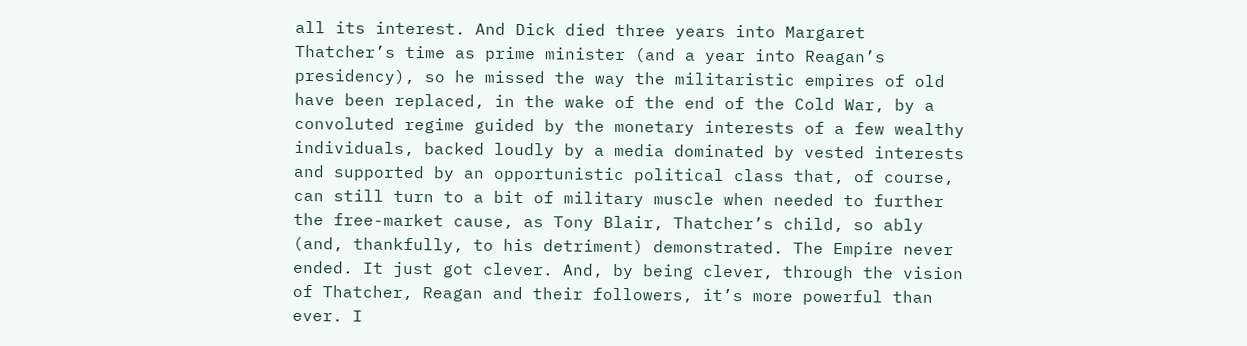all its interest. And Dick died three years into Margaret Thatcher’s time as prime minister (and a year into Reagan’s presidency), so he missed the way the militaristic empires of old have been replaced, in the wake of the end of the Cold War, by a convoluted regime guided by the monetary interests of a few wealthy individuals, backed loudly by a media dominated by vested interests and supported by an opportunistic political class that, of course, can still turn to a bit of military muscle when needed to further the free-market cause, as Tony Blair, Thatcher’s child, so ably (and, thankfully, to his detriment) demonstrated. The Empire never ended. It just got clever. And, by being clever, through the vision of Thatcher, Reagan and their followers, it’s more powerful than ever. I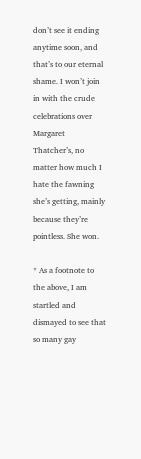don’t see it ending anytime soon, and that’s to our eternal shame. I won’t join in with the crude celebrations over Margaret Thatcher’s, no matter how much I hate the fawning she’s getting, mainly because they’re pointless. She won.

* As a footnote to the above, I am startled and dismayed to see that so many gay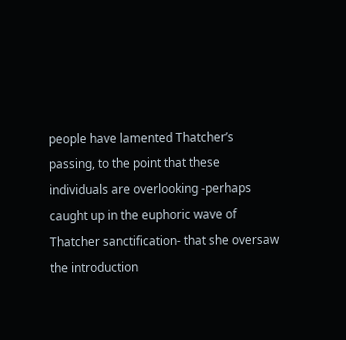people have lamented Thatcher’s passing, to the point that these individuals are overlooking -perhaps caught up in the euphoric wave of Thatcher sanctification- that she oversaw the introduction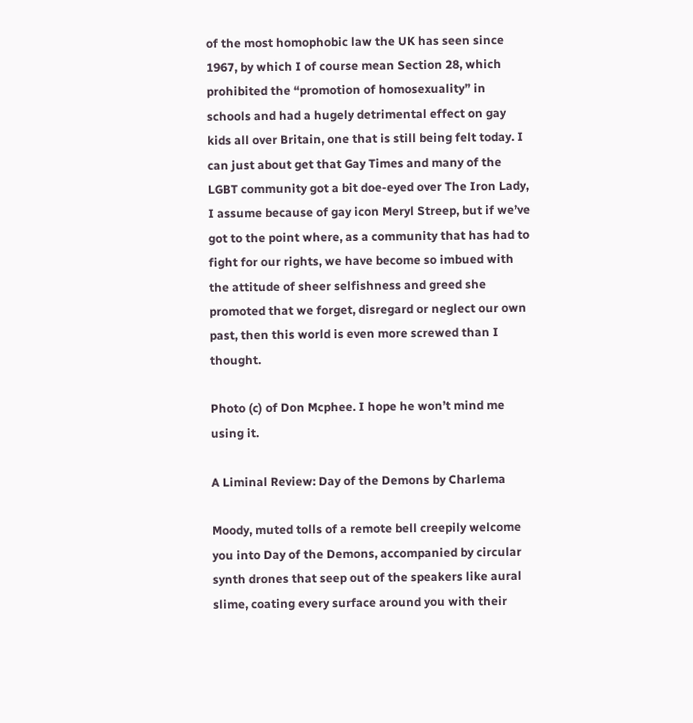of the most homophobic law the UK has seen since 1967, by which I of course mean Section 28, which prohibited the “promotion of homosexuality” in schools and had a hugely detrimental effect on gay kids all over Britain, one that is still being felt today. I can just about get that Gay Times and many of the LGBT community got a bit doe-eyed over The Iron Lady, I assume because of gay icon Meryl Streep, but if we’ve got to the point where, as a community that has had to fight for our rights, we have become so imbued with the attitude of sheer selfishness and greed she promoted that we forget, disregard or neglect our own past, then this world is even more screwed than I thought.

Photo (c) of Don Mcphee. I hope he won’t mind me using it.

A Liminal Review: Day of the Demons by Charlema

Moody, muted tolls of a remote bell creepily welcome you into Day of the Demons, accompanied by circular synth drones that seep out of the speakers like aural slime, coating every surface around you with their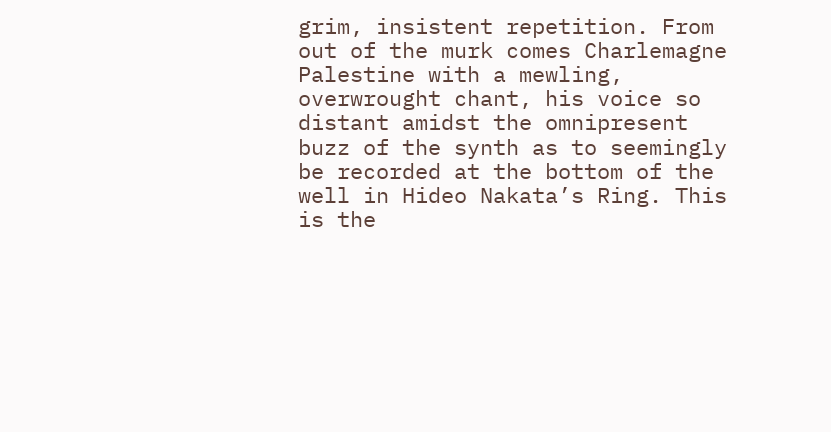grim, insistent repetition. From out of the murk comes Charlemagne Palestine with a mewling, overwrought chant, his voice so distant amidst the omnipresent buzz of the synth as to seemingly be recorded at the bottom of the well in Hideo Nakata’s Ring. This is the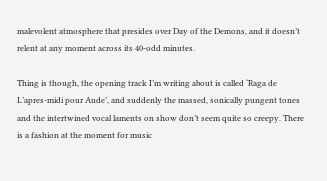malevolent atmosphere that presides over Day of the Demons, and it doesn’t relent at any moment across its 40-odd minutes.

Thing is though, the opening track I’m writing about is called ‘Raga de L’apres-midi pour Aude’, and suddenly the massed, sonically pungent tones and the intertwined vocal laments on show don’t seem quite so creepy. There is a fashion at the moment for music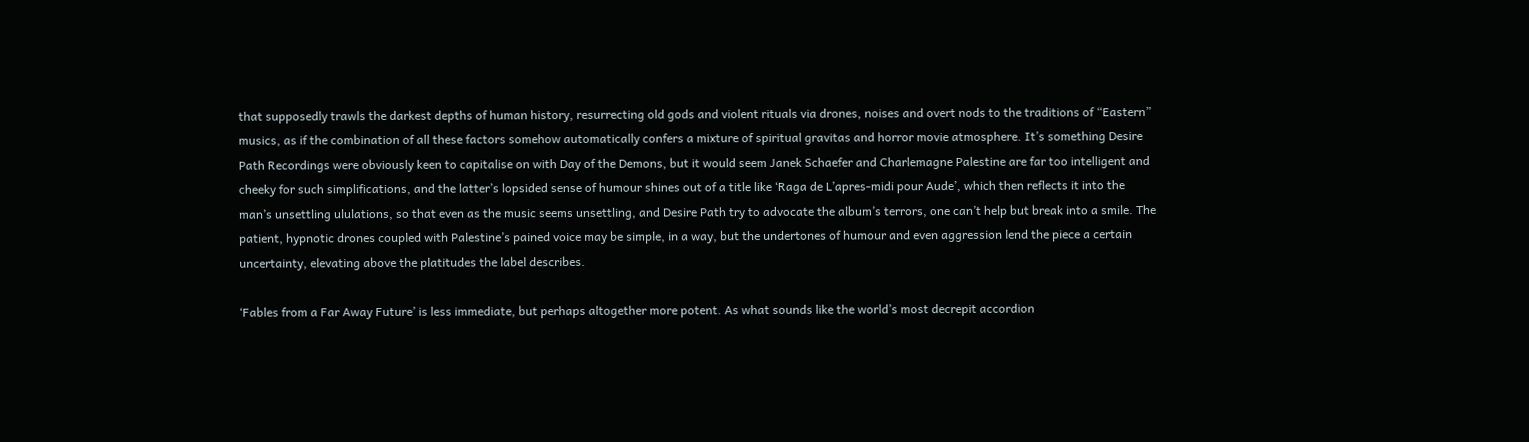that supposedly trawls the darkest depths of human history, resurrecting old gods and violent rituals via drones, noises and overt nods to the traditions of “Eastern” musics, as if the combination of all these factors somehow automatically confers a mixture of spiritual gravitas and horror movie atmosphere. It’s something Desire Path Recordings were obviously keen to capitalise on with Day of the Demons, but it would seem Janek Schaefer and Charlemagne Palestine are far too intelligent and cheeky for such simplifications, and the latter’s lopsided sense of humour shines out of a title like ‘Raga de L’apres-midi pour Aude’, which then reflects it into the man’s unsettling ululations, so that even as the music seems unsettling, and Desire Path try to advocate the album’s terrors, one can’t help but break into a smile. The patient, hypnotic drones coupled with Palestine’s pained voice may be simple, in a way, but the undertones of humour and even aggression lend the piece a certain uncertainty, elevating above the platitudes the label describes.

‘Fables from a Far Away Future’ is less immediate, but perhaps altogether more potent. As what sounds like the world’s most decrepit accordion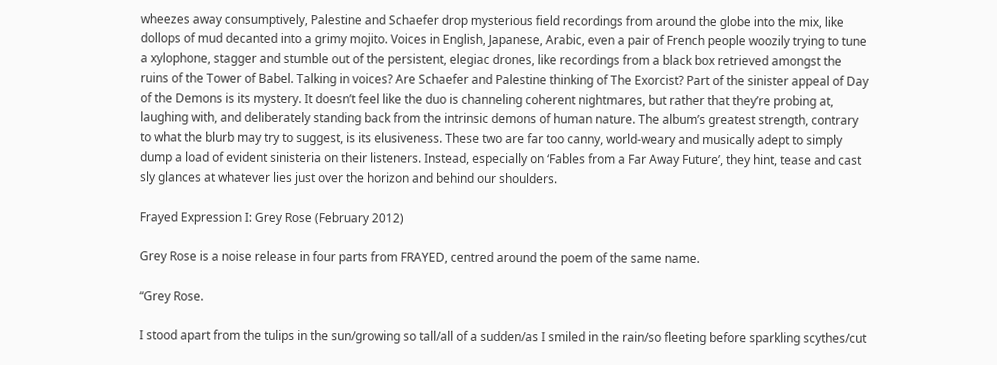wheezes away consumptively, Palestine and Schaefer drop mysterious field recordings from around the globe into the mix, like dollops of mud decanted into a grimy mojito. Voices in English, Japanese, Arabic, even a pair of French people woozily trying to tune a xylophone, stagger and stumble out of the persistent, elegiac drones, like recordings from a black box retrieved amongst the ruins of the Tower of Babel. Talking in voices? Are Schaefer and Palestine thinking of The Exorcist? Part of the sinister appeal of Day of the Demons is its mystery. It doesn’t feel like the duo is channeling coherent nightmares, but rather that they’re probing at, laughing with, and deliberately standing back from the intrinsic demons of human nature. The album’s greatest strength, contrary to what the blurb may try to suggest, is its elusiveness. These two are far too canny, world-weary and musically adept to simply dump a load of evident sinisteria on their listeners. Instead, especially on ‘Fables from a Far Away Future’, they hint, tease and cast sly glances at whatever lies just over the horizon and behind our shoulders.

Frayed Expression I: Grey Rose (February 2012)

Grey Rose is a noise release in four parts from FRAYED, centred around the poem of the same name.

“Grey Rose.

I stood apart from the tulips in the sun/growing so tall/all of a sudden/as I smiled in the rain/so fleeting before sparkling scythes/cut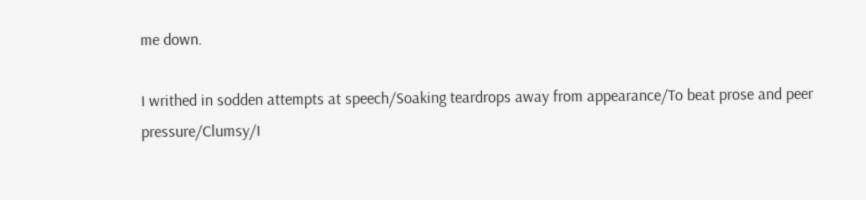me down.

I writhed in sodden attempts at speech/Soaking teardrops away from appearance/To beat prose and peer pressure/Clumsy/I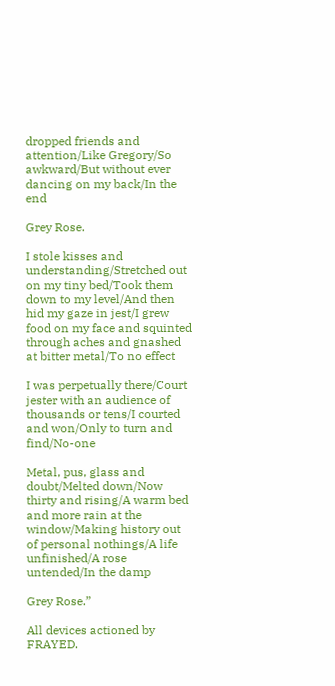dropped friends and attention/Like Gregory/So awkward/But without ever dancing on my back/In the end

Grey Rose.

I stole kisses and understanding/Stretched out on my tiny bed/Took them down to my level/And then hid my gaze in jest/I grew food on my face and squinted through aches and gnashed at bitter metal/To no effect

I was perpetually there/Court jester with an audience of thousands or tens/I courted and won/Only to turn and find/No-one

Metal, pus, glass and doubt/Melted down/Now thirty and rising/A warm bed and more rain at the window/Making history out of personal nothings/A life unfinished/A rose untended/In the damp

Grey Rose.”

All devices actioned by FRAYED.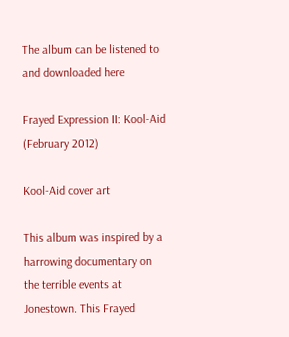The album can be listened to and downloaded here

Frayed Expression II: Kool-Aid (February 2012)

Kool-Aid cover art

This album was inspired by a harrowing documentary on the terrible events at Jonestown. This Frayed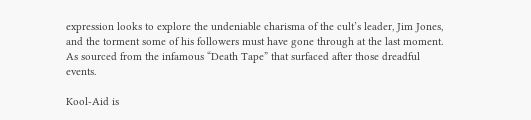expression looks to explore the undeniable charisma of the cult’s leader, Jim Jones, and the torment some of his followers must have gone through at the last moment. As sourced from the infamous “Death Tape” that surfaced after those dreadful events.

Kool-Aid is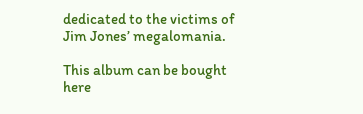dedicated to the victims of Jim Jones’ megalomania.

This album can be bought here